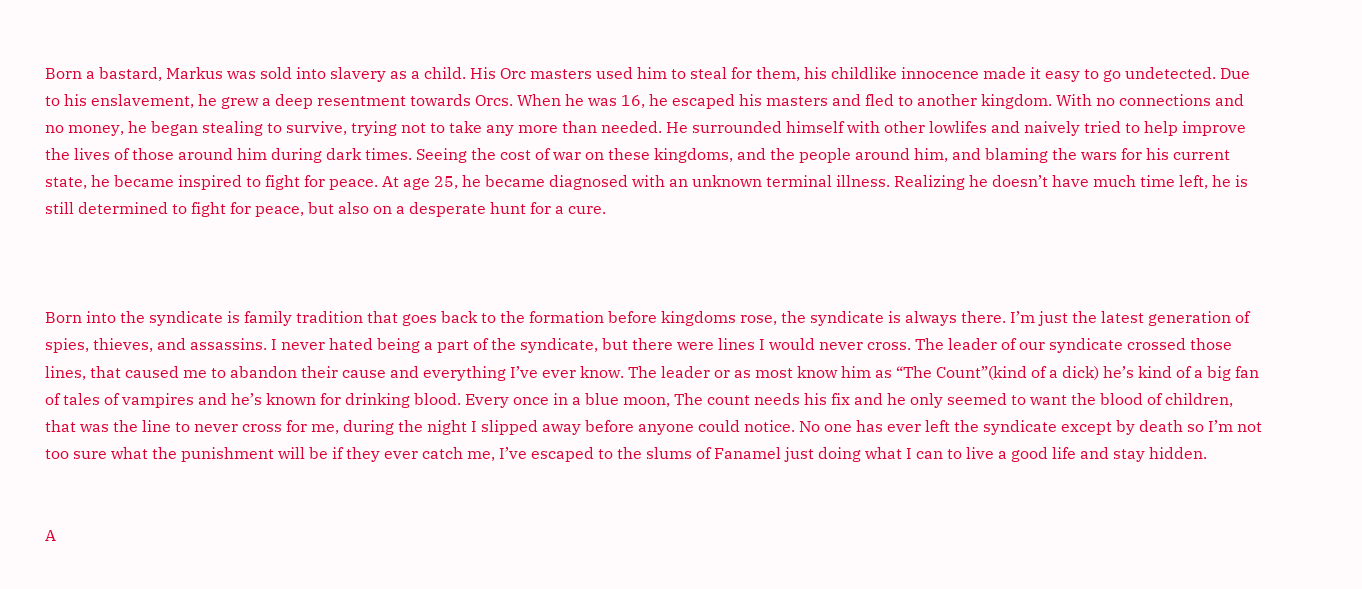Born a bastard, Markus was sold into slavery as a child. His Orc masters used him to steal for them, his childlike innocence made it easy to go undetected. Due to his enslavement, he grew a deep resentment towards Orcs. When he was 16, he escaped his masters and fled to another kingdom. With no connections and no money, he began stealing to survive, trying not to take any more than needed. He surrounded himself with other lowlifes and naively tried to help improve the lives of those around him during dark times. Seeing the cost of war on these kingdoms, and the people around him, and blaming the wars for his current state, he became inspired to fight for peace. At age 25, he became diagnosed with an unknown terminal illness. Realizing he doesn’t have much time left, he is still determined to fight for peace, but also on a desperate hunt for a cure.



Born into the syndicate is family tradition that goes back to the formation before kingdoms rose, the syndicate is always there. I’m just the latest generation of spies, thieves, and assassins. I never hated being a part of the syndicate, but there were lines I would never cross. The leader of our syndicate crossed those lines, that caused me to abandon their cause and everything I’ve ever know. The leader or as most know him as “The Count”(kind of a dick) he’s kind of a big fan of tales of vampires and he’s known for drinking blood. Every once in a blue moon, The count needs his fix and he only seemed to want the blood of children, that was the line to never cross for me, during the night I slipped away before anyone could notice. No one has ever left the syndicate except by death so I’m not too sure what the punishment will be if they ever catch me, I’ve escaped to the slums of Fanamel just doing what I can to live a good life and stay hidden.


A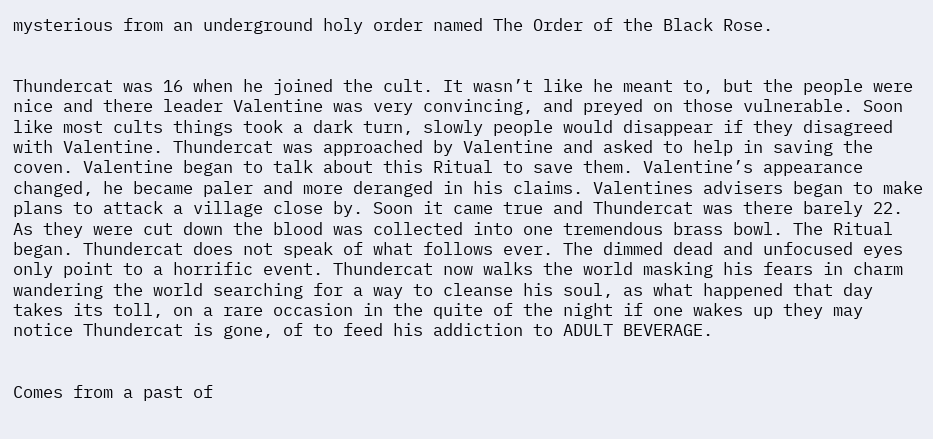mysterious from an underground holy order named The Order of the Black Rose.


Thundercat was 16 when he joined the cult. It wasn’t like he meant to, but the people were nice and there leader Valentine was very convincing, and preyed on those vulnerable. Soon like most cults things took a dark turn, slowly people would disappear if they disagreed with Valentine. Thundercat was approached by Valentine and asked to help in saving the coven. Valentine began to talk about this Ritual to save them. Valentine’s appearance changed, he became paler and more deranged in his claims. Valentines advisers began to make plans to attack a village close by. Soon it came true and Thundercat was there barely 22. As they were cut down the blood was collected into one tremendous brass bowl. The Ritual began. Thundercat does not speak of what follows ever. The dimmed dead and unfocused eyes only point to a horrific event. Thundercat now walks the world masking his fears in charm wandering the world searching for a way to cleanse his soul, as what happened that day takes its toll, on a rare occasion in the quite of the night if one wakes up they may notice Thundercat is gone, of to feed his addiction to ADULT BEVERAGE.


Comes from a past of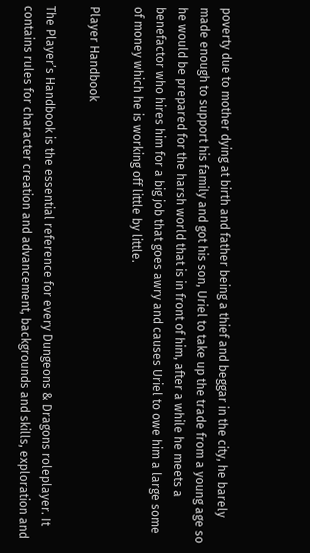poverty due to mother dying at birth and father being a thief and beggar in the city, he barely made enough to support his family and got his son, Uriel to take up the trade from a young age so he would be prepared for the harsh world that is in front of him, after a while he meets a benefactor who hires him for a big job that goes awry and causes Uriel to owe him a large some of money which he is working off little by little.

Player Handbook

The Player’s Handbook is the essential reference for every Dungeons & Dragons roleplayer. It contains rules for character creation and advancement, backgrounds and skills, exploration and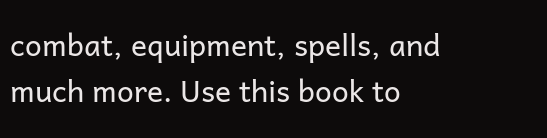combat, equipment, spells, and much more. Use this book to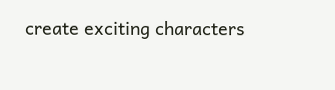create exciting characters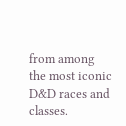from among the most iconic D&D races and classes.